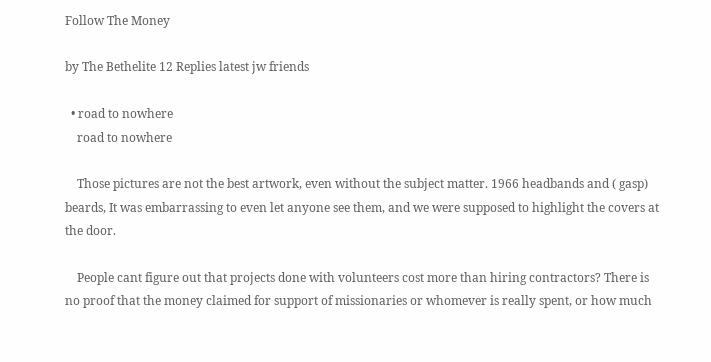Follow The Money

by The Bethelite 12 Replies latest jw friends

  • road to nowhere
    road to nowhere

    Those pictures are not the best artwork, even without the subject matter. 1966 headbands and ( gasp) beards, It was embarrassing to even let anyone see them, and we were supposed to highlight the covers at the door.

    People cant figure out that projects done with volunteers cost more than hiring contractors? There is no proof that the money claimed for support of missionaries or whomever is really spent, or how much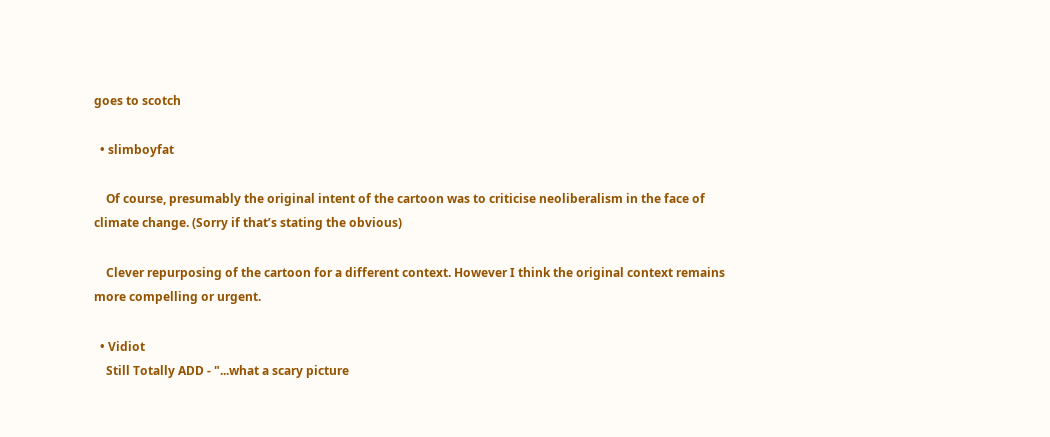goes to scotch

  • slimboyfat

    Of course, presumably the original intent of the cartoon was to criticise neoliberalism in the face of climate change. (Sorry if that’s stating the obvious)

    Clever repurposing of the cartoon for a different context. However I think the original context remains more compelling or urgent.

  • Vidiot
    Still Totally ADD - "...what a scary picture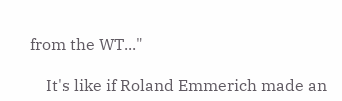from the WT..."

    It's like if Roland Emmerich made an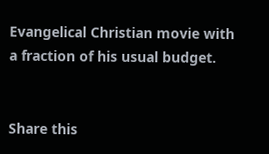Evangelical Christian movie with a fraction of his usual budget.


Share this